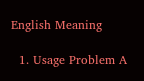English Meaning

  1. Usage Problem A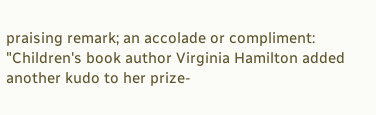praising remark; an accolade or compliment: "Children's book author Virginia Hamilton added another kudo to her prize-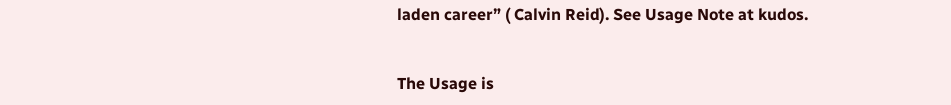laden career” ( Calvin Reid). See Usage Note at kudos.


The Usage is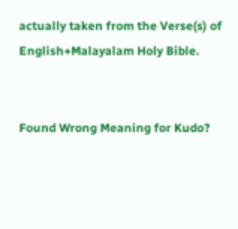actually taken from the Verse(s) of English+Malayalam Holy Bible.


Found Wrong Meaning for Kudo?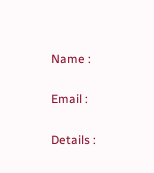Name :

Email :

Details :